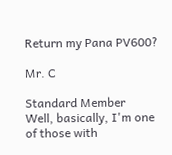Return my Pana PV600?

Mr. C

Standard Member
Well, basically, I'm one of those with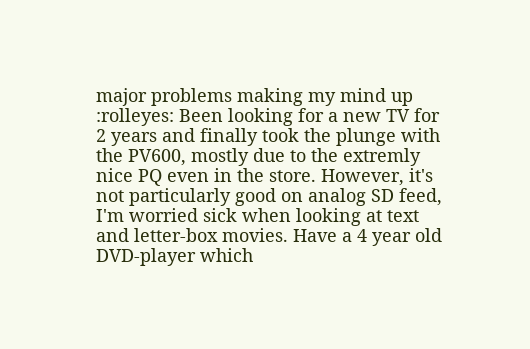major problems making my mind up :rolleyes: Been looking for a new TV for 2 years and finally took the plunge with the PV600, mostly due to the extremly nice PQ even in the store. However, it's not particularly good on analog SD feed, I'm worried sick when looking at text and letter-box movies. Have a 4 year old DVD-player which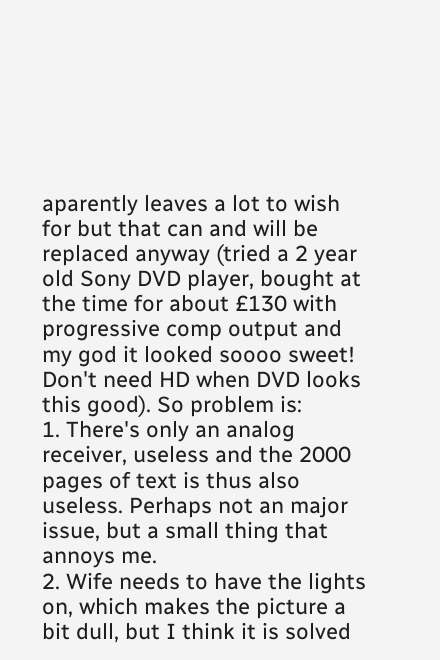aparently leaves a lot to wish for but that can and will be replaced anyway (tried a 2 year old Sony DVD player, bought at the time for about £130 with progressive comp output and my god it looked soooo sweet! Don't need HD when DVD looks this good). So problem is:
1. There's only an analog receiver, useless and the 2000 pages of text is thus also useless. Perhaps not an major issue, but a small thing that annoys me.
2. Wife needs to have the lights on, which makes the picture a bit dull, but I think it is solved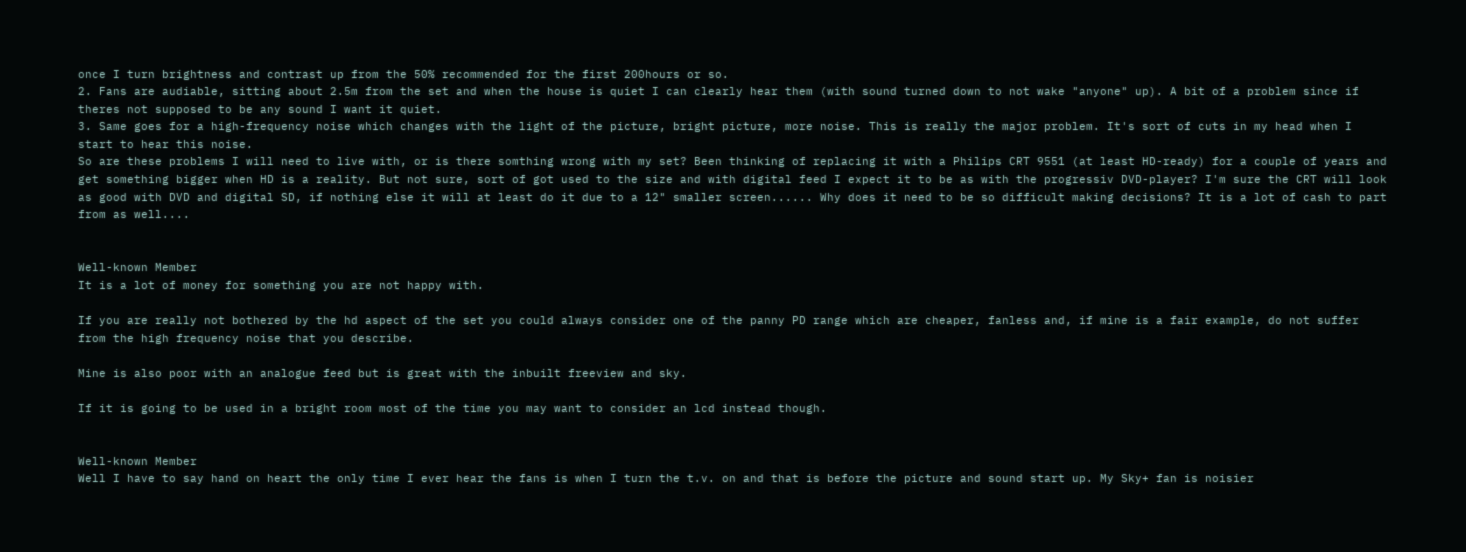once I turn brightness and contrast up from the 50% recommended for the first 200hours or so.
2. Fans are audiable, sitting about 2.5m from the set and when the house is quiet I can clearly hear them (with sound turned down to not wake "anyone" up). A bit of a problem since if theres not supposed to be any sound I want it quiet.
3. Same goes for a high-frequency noise which changes with the light of the picture, bright picture, more noise. This is really the major problem. It's sort of cuts in my head when I start to hear this noise.
So are these problems I will need to live with, or is there somthing wrong with my set? Been thinking of replacing it with a Philips CRT 9551 (at least HD-ready) for a couple of years and get something bigger when HD is a reality. But not sure, sort of got used to the size and with digital feed I expect it to be as with the progressiv DVD-player? I'm sure the CRT will look as good with DVD and digital SD, if nothing else it will at least do it due to a 12" smaller screen...... Why does it need to be so difficult making decisions? It is a lot of cash to part from as well....


Well-known Member
It is a lot of money for something you are not happy with.

If you are really not bothered by the hd aspect of the set you could always consider one of the panny PD range which are cheaper, fanless and, if mine is a fair example, do not suffer from the high frequency noise that you describe.

Mine is also poor with an analogue feed but is great with the inbuilt freeview and sky.

If it is going to be used in a bright room most of the time you may want to consider an lcd instead though.


Well-known Member
Well I have to say hand on heart the only time I ever hear the fans is when I turn the t.v. on and that is before the picture and sound start up. My Sky+ fan is noisier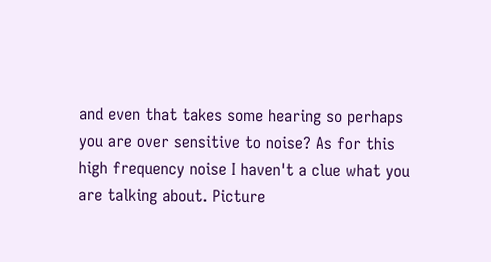and even that takes some hearing so perhaps you are over sensitive to noise? As for this high frequency noise I haven't a clue what you are talking about. Picture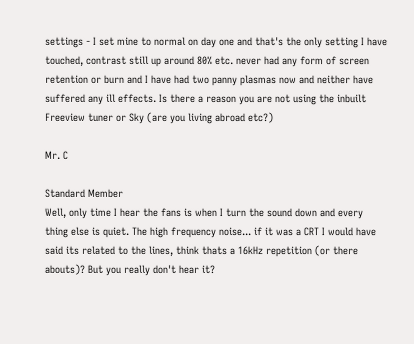settings - I set mine to normal on day one and that's the only setting I have touched, contrast still up around 80% etc. never had any form of screen retention or burn and I have had two panny plasmas now and neither have suffered any ill effects. Is there a reason you are not using the inbuilt Freeview tuner or Sky (are you living abroad etc?)

Mr. C

Standard Member
Well, only time I hear the fans is when I turn the sound down and every thing else is quiet. The high frequency noise... if it was a CRT I would have said its related to the lines, think thats a 16kHz repetition (or there abouts)? But you really don't hear it?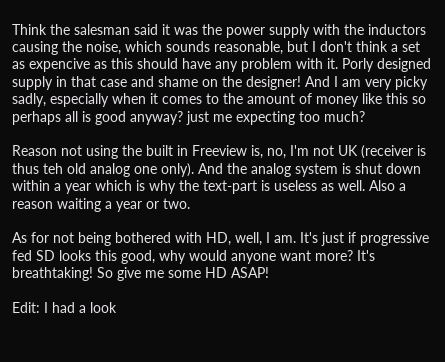Think the salesman said it was the power supply with the inductors causing the noise, which sounds reasonable, but I don't think a set as expencive as this should have any problem with it. Porly designed supply in that case and shame on the designer! And I am very picky sadly, especially when it comes to the amount of money like this so perhaps all is good anyway? just me expecting too much?

Reason not using the built in Freeview is, no, I'm not UK (receiver is thus teh old analog one only). And the analog system is shut down within a year which is why the text-part is useless as well. Also a reason waiting a year or two.

As for not being bothered with HD, well, I am. It's just if progressive fed SD looks this good, why would anyone want more? It's breathtaking! So give me some HD ASAP!

Edit: I had a look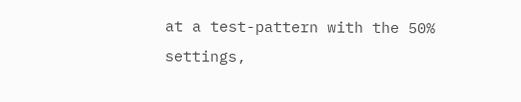at a test-pattern with the 50% settings,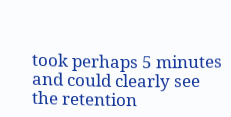took perhaps 5 minutes and could clearly see the retention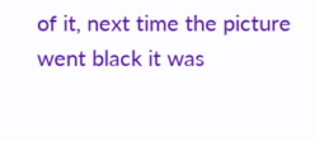of it, next time the picture went black it was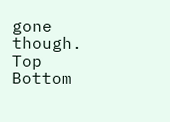gone though.
Top Bottom